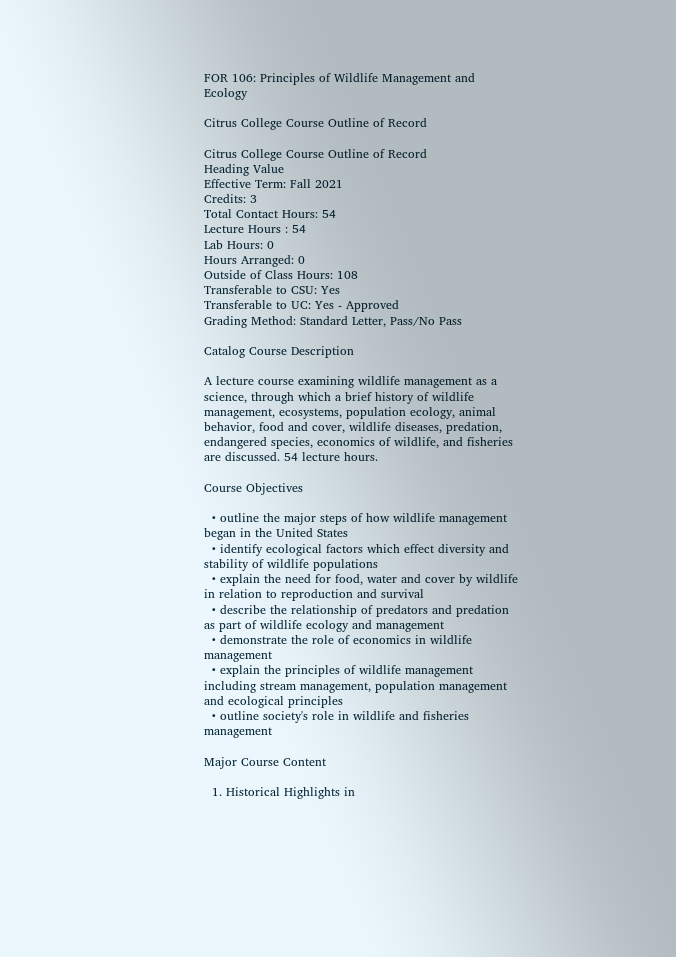FOR 106: Principles of Wildlife Management and Ecology

Citrus College Course Outline of Record

Citrus College Course Outline of Record
Heading Value
Effective Term: Fall 2021
Credits: 3
Total Contact Hours: 54
Lecture Hours : 54
Lab Hours: 0
Hours Arranged: 0
Outside of Class Hours: 108
Transferable to CSU: Yes
Transferable to UC: Yes - Approved
Grading Method: Standard Letter, Pass/No Pass

Catalog Course Description

A lecture course examining wildlife management as a science, through which a brief history of wildlife management, ecosystems, population ecology, animal behavior, food and cover, wildlife diseases, predation, endangered species, economics of wildlife, and fisheries are discussed. 54 lecture hours.

Course Objectives

  • outline the major steps of how wildlife management began in the United States
  • identify ecological factors which effect diversity and stability of wildlife populations
  • explain the need for food, water and cover by wildlife in relation to reproduction and survival
  • describe the relationship of predators and predation as part of wildlife ecology and management
  • demonstrate the role of economics in wildlife management
  • explain the principles of wildlife management including stream management, population management and ecological principles
  • outline society's role in wildlife and fisheries management

Major Course Content

  1. Historical Highlights in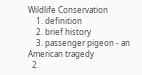Wildlife Conservation
    1. definition
    2. brief history
    3. passenger pigeon - an American tragedy
  2.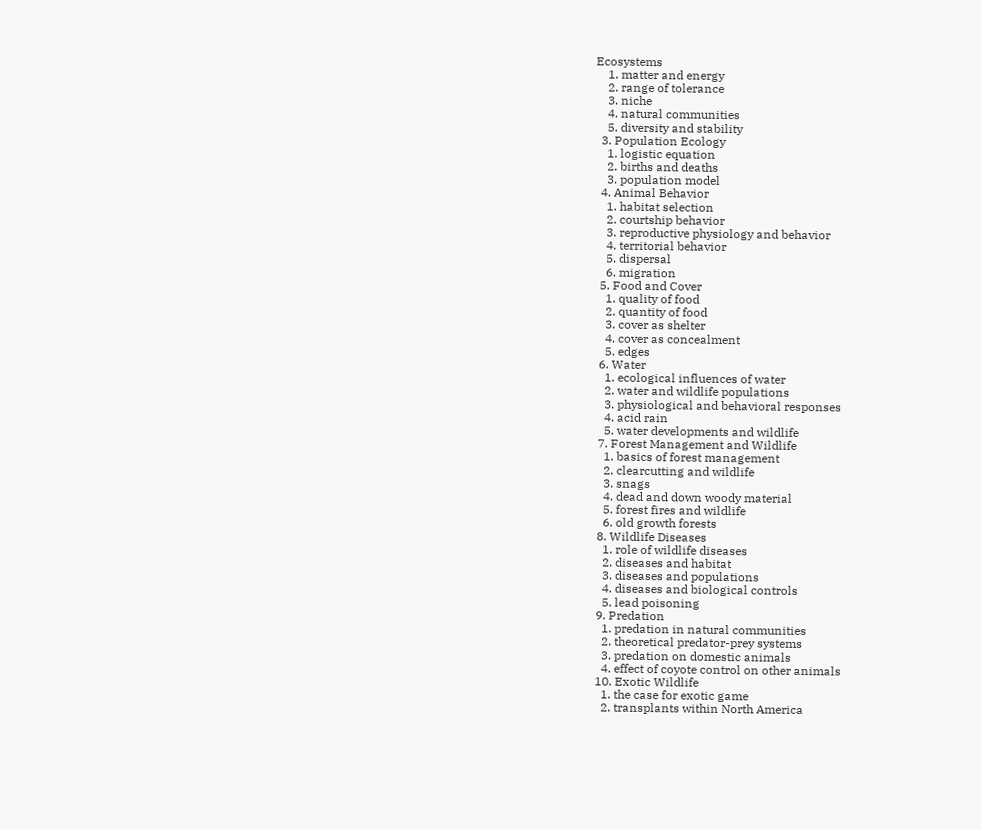Ecosystems
    1. matter and energy
    2. range of tolerance
    3. niche
    4. natural communities
    5. diversity and stability
  3. Population Ecology
    1. logistic equation
    2. births and deaths
    3. population model
  4. Animal Behavior
    1. habitat selection
    2. courtship behavior
    3. reproductive physiology and behavior
    4. territorial behavior
    5. dispersal
    6. migration
  5. Food and Cover
    1. quality of food
    2. quantity of food
    3. cover as shelter
    4. cover as concealment
    5. edges
  6. Water
    1. ecological influences of water
    2. water and wildlife populations
    3. physiological and behavioral responses
    4. acid rain
    5. water developments and wildlife
  7. Forest Management and Wildlife
    1. basics of forest management
    2. clearcutting and wildlife
    3. snags
    4. dead and down woody material
    5. forest fires and wildlife
    6. old growth forests
  8. Wildlife Diseases
    1. role of wildlife diseases
    2. diseases and habitat
    3. diseases and populations
    4. diseases and biological controls
    5. lead poisoning
  9. Predation
    1. predation in natural communities
    2. theoretical predator-prey systems
    3. predation on domestic animals
    4. effect of coyote control on other animals
  10. Exotic Wildlife
    1. the case for exotic game
    2. transplants within North America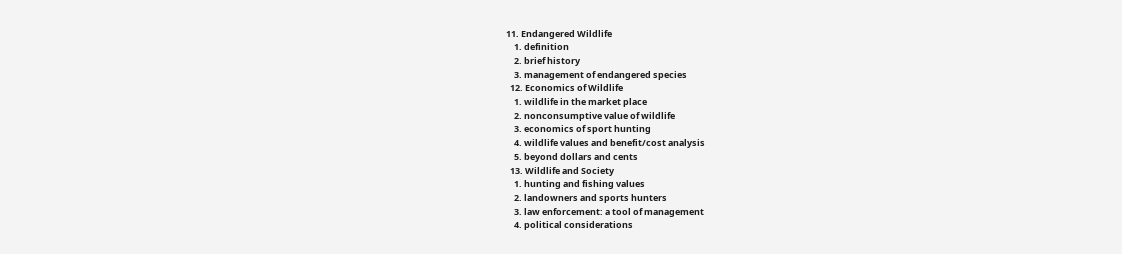11. Endangered Wildlife
    1. definition
    2. brief history
    3. management of endangered species
  12. Economics of Wildlife
    1. wildlife in the market place
    2. nonconsumptive value of wildlife
    3. economics of sport hunting
    4. wildlife values and benefit/cost analysis
    5. beyond dollars and cents
  13. Wildlife and Society
    1. hunting and fishing values
    2. landowners and sports hunters
    3. law enforcement: a tool of management
    4. political considerations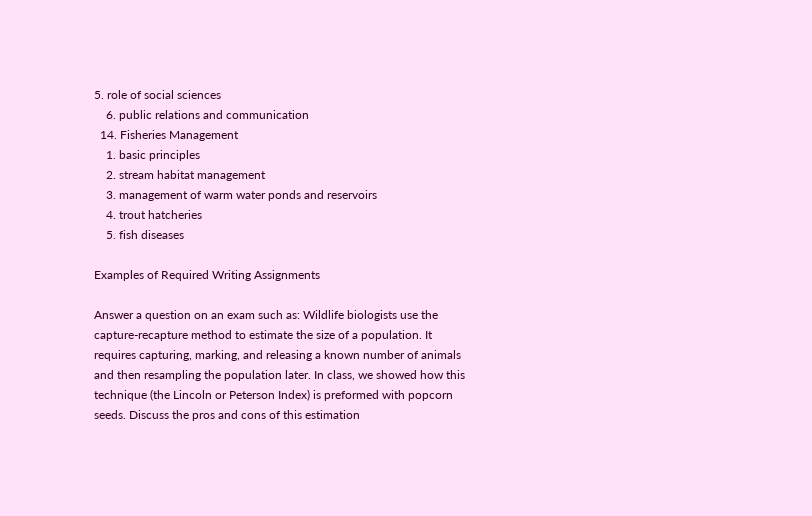5. role of social sciences
    6. public relations and communication
  14. Fisheries Management
    1. basic principles
    2. stream habitat management
    3. management of warm water ponds and reservoirs
    4. trout hatcheries
    5. fish diseases

Examples of Required Writing Assignments

Answer a question on an exam such as: Wildlife biologists use the capture-recapture method to estimate the size of a population. It requires capturing, marking, and releasing a known number of animals and then resampling the population later. In class, we showed how this technique (the Lincoln or Peterson Index) is preformed with popcorn seeds. Discuss the pros and cons of this estimation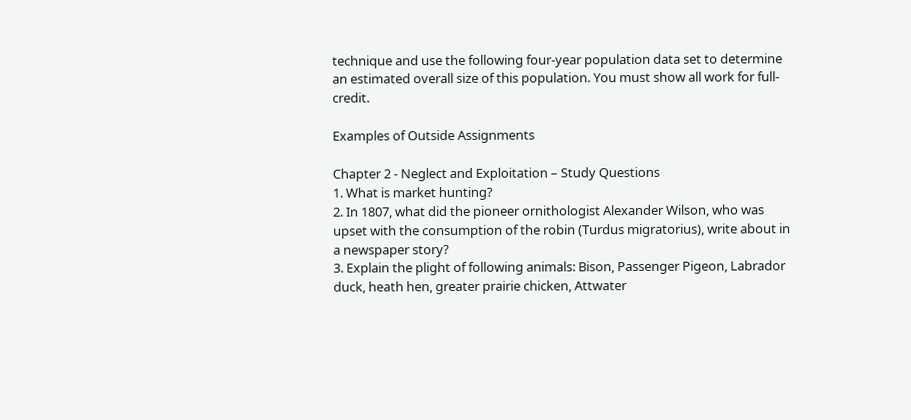technique and use the following four-year population data set to determine an estimated overall size of this population. You must show all work for full-credit.

Examples of Outside Assignments

Chapter 2 - Neglect and Exploitation – Study Questions
1. What is market hunting?
2. In 1807, what did the pioneer ornithologist Alexander Wilson, who was upset with the consumption of the robin (Turdus migratorius), write about in a newspaper story?
3. Explain the plight of following animals: Bison, Passenger Pigeon, Labrador duck, heath hen, greater prairie chicken, Attwater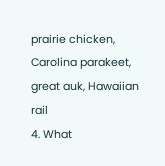prairie chicken, Carolina parakeet, great auk, Hawaiian rail
4. What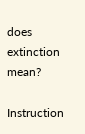does extinction mean?

Instruction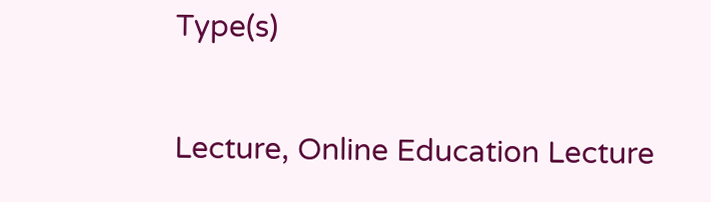Type(s)

Lecture, Online Education Lecture